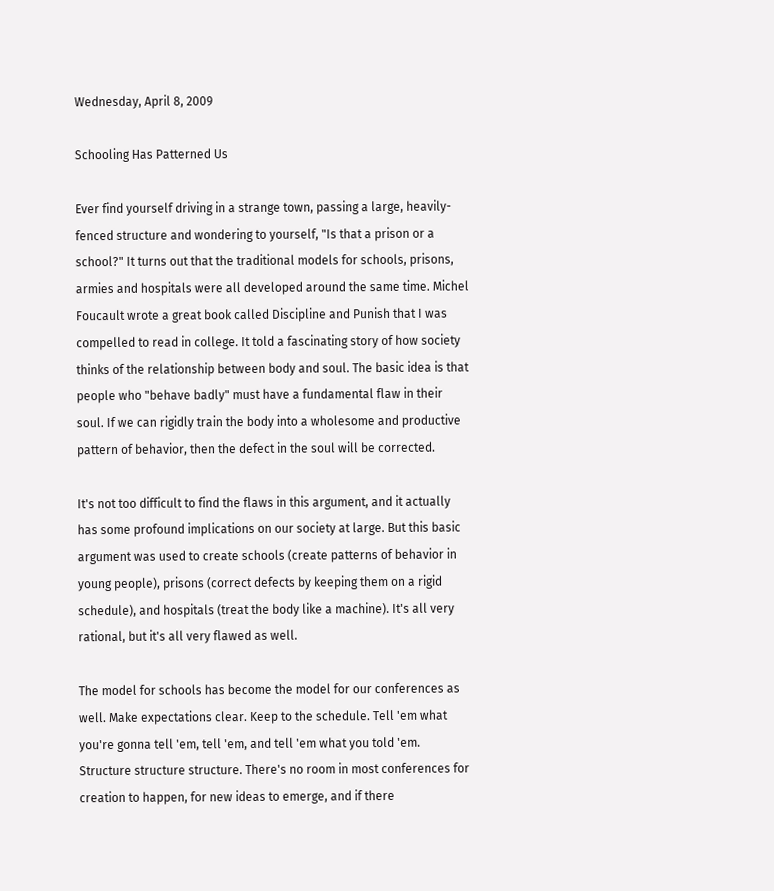Wednesday, April 8, 2009

Schooling Has Patterned Us

Ever find yourself driving in a strange town, passing a large, heavily-fenced structure and wondering to yourself, "Is that a prison or a school?" It turns out that the traditional models for schools, prisons, armies and hospitals were all developed around the same time. Michel Foucault wrote a great book called Discipline and Punish that I was compelled to read in college. It told a fascinating story of how society thinks of the relationship between body and soul. The basic idea is that people who "behave badly" must have a fundamental flaw in their soul. If we can rigidly train the body into a wholesome and productive pattern of behavior, then the defect in the soul will be corrected.

It's not too difficult to find the flaws in this argument, and it actually has some profound implications on our society at large. But this basic argument was used to create schools (create patterns of behavior in young people), prisons (correct defects by keeping them on a rigid schedule), and hospitals (treat the body like a machine). It's all very rational, but it's all very flawed as well.

The model for schools has become the model for our conferences as well. Make expectations clear. Keep to the schedule. Tell 'em what you're gonna tell 'em, tell 'em, and tell 'em what you told 'em. Structure structure structure. There's no room in most conferences for creation to happen, for new ideas to emerge, and if there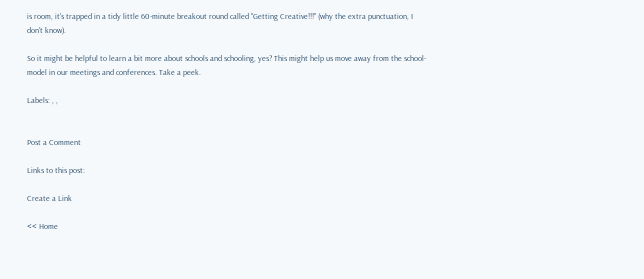is room, it's trapped in a tidy little 60-minute breakout round called "Getting Creative!!!" (why the extra punctuation, I don't know).

So it might be helpful to learn a bit more about schools and schooling, yes? This might help us move away from the school-model in our meetings and conferences. Take a peek.

Labels: , ,


Post a Comment

Links to this post:

Create a Link

<< Home